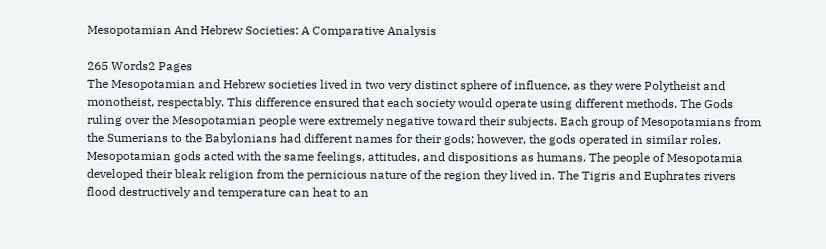Mesopotamian And Hebrew Societies: A Comparative Analysis

265 Words2 Pages
The Mesopotamian and Hebrew societies lived in two very distinct sphere of influence, as they were Polytheist and monotheist, respectably. This difference ensured that each society would operate using different methods. The Gods ruling over the Mesopotamian people were extremely negative toward their subjects. Each group of Mesopotamians from the Sumerians to the Babylonians had different names for their gods; however, the gods operated in similar roles. Mesopotamian gods acted with the same feelings, attitudes, and dispositions as humans. The people of Mesopotamia developed their bleak religion from the pernicious nature of the region they lived in. The Tigris and Euphrates rivers flood destructively and temperature can heat to an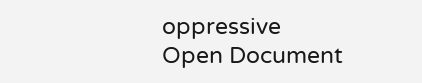oppressive
Open Document